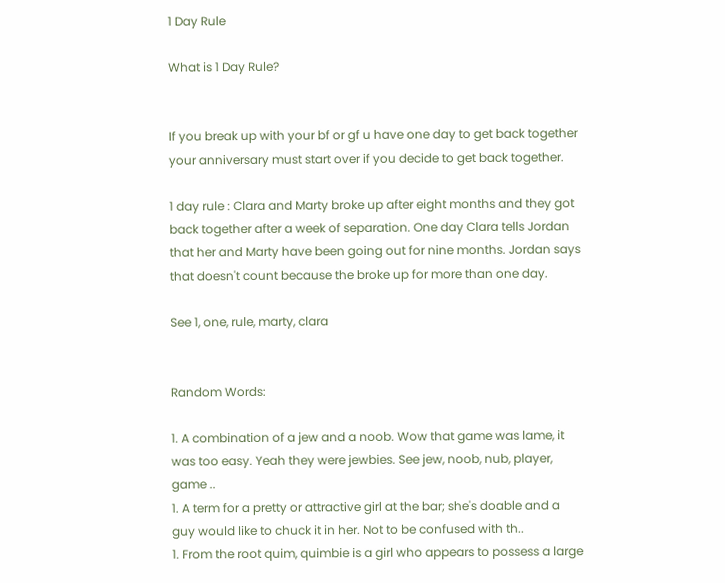1 Day Rule

What is 1 Day Rule?


If you break up with your bf or gf u have one day to get back together your anniversary must start over if you decide to get back together.

1 day rule : Clara and Marty broke up after eight months and they got back together after a week of separation. One day Clara tells Jordan that her and Marty have been going out for nine months. Jordan says that doesn't count because the broke up for more than one day.

See 1, one, rule, marty, clara


Random Words:

1. A combination of a jew and a noob. Wow that game was lame, it was too easy. Yeah they were jewbies. See jew, noob, nub, player, game ..
1. A term for a pretty or attractive girl at the bar; she's doable and a guy would like to chuck it in her. Not to be confused with th..
1. From the root quim, quimbie is a girl who appears to possess a large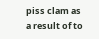piss clam as a result of to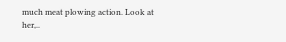much meat plowing action. Look at her,..